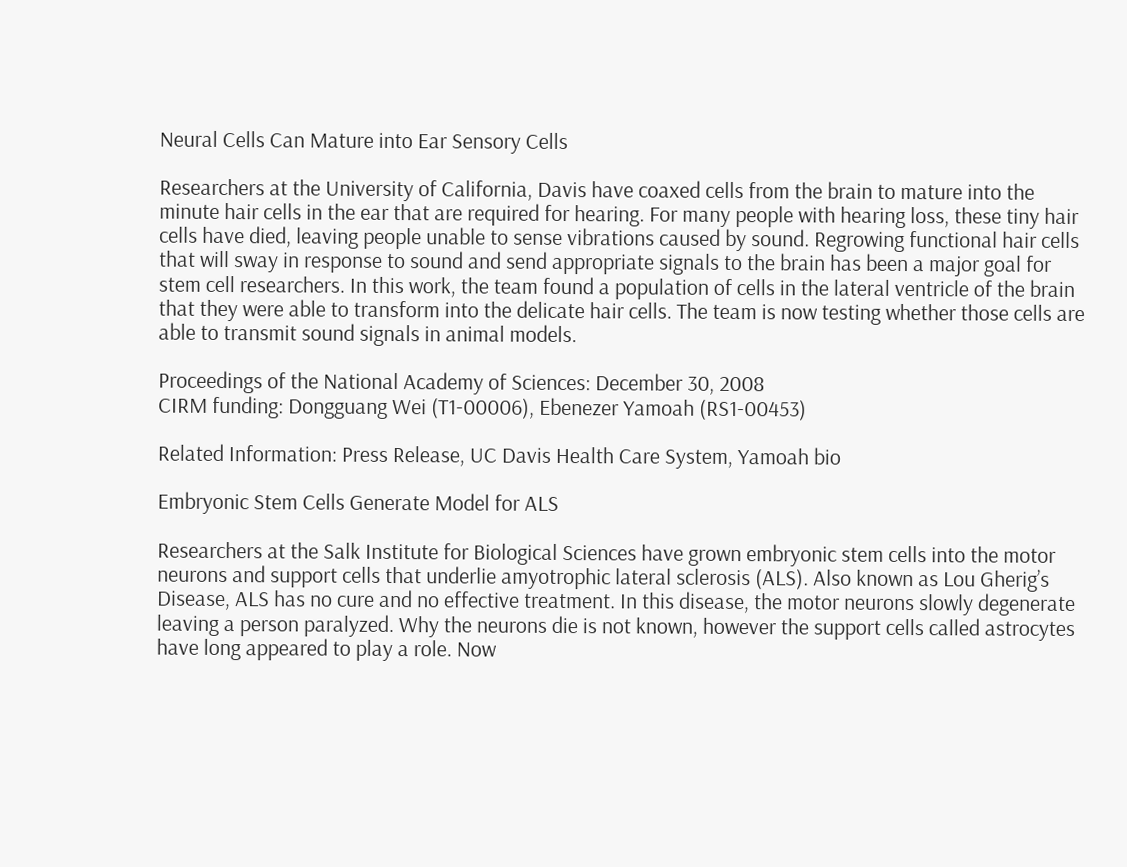Neural Cells Can Mature into Ear Sensory Cells

Researchers at the University of California, Davis have coaxed cells from the brain to mature into the minute hair cells in the ear that are required for hearing. For many people with hearing loss, these tiny hair cells have died, leaving people unable to sense vibrations caused by sound. Regrowing functional hair cells that will sway in response to sound and send appropriate signals to the brain has been a major goal for stem cell researchers. In this work, the team found a population of cells in the lateral ventricle of the brain that they were able to transform into the delicate hair cells. The team is now testing whether those cells are able to transmit sound signals in animal models.

Proceedings of the National Academy of Sciences: December 30, 2008
CIRM funding: Dongguang Wei (T1-00006), Ebenezer Yamoah (RS1-00453)

Related Information: Press Release, UC Davis Health Care System, Yamoah bio

Embryonic Stem Cells Generate Model for ALS

Researchers at the Salk Institute for Biological Sciences have grown embryonic stem cells into the motor neurons and support cells that underlie amyotrophic lateral sclerosis (ALS). Also known as Lou Gherig’s Disease, ALS has no cure and no effective treatment. In this disease, the motor neurons slowly degenerate leaving a person paralyzed. Why the neurons die is not known, however the support cells called astrocytes have long appeared to play a role. Now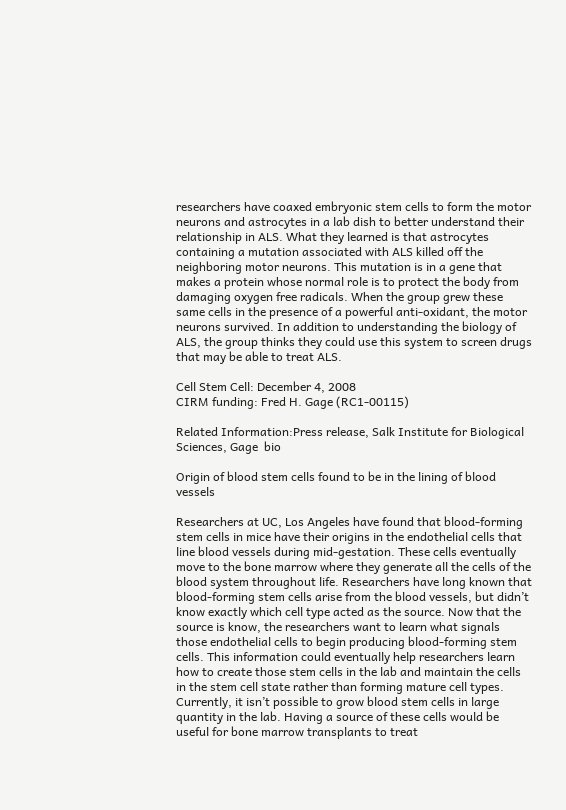researchers have coaxed embryonic stem cells to form the motor neurons and astrocytes in a lab dish to better understand their relationship in ALS. What they learned is that astrocytes containing a mutation associated with ALS killed off the neighboring motor neurons. This mutation is in a gene that makes a protein whose normal role is to protect the body from damaging oxygen free radicals. When the group grew these same cells in the presence of a powerful anti-oxidant, the motor neurons survived. In addition to understanding the biology of ALS, the group thinks they could use this system to screen drugs that may be able to treat ALS.

Cell Stem Cell: December 4, 2008
CIRM funding: Fred H. Gage (RC1-00115)

Related Information:Press release, Salk Institute for Biological Sciences, Gage  bio

Origin of blood stem cells found to be in the lining of blood vessels

Researchers at UC, Los Angeles have found that blood-forming stem cells in mice have their origins in the endothelial cells that line blood vessels during mid-gestation. These cells eventually move to the bone marrow where they generate all the cells of the blood system throughout life. Researchers have long known that blood-forming stem cells arise from the blood vessels, but didn’t know exactly which cell type acted as the source. Now that the source is know, the researchers want to learn what signals those endothelial cells to begin producing blood-forming stem cells. This information could eventually help researchers learn how to create those stem cells in the lab and maintain the cells in the stem cell state rather than forming mature cell types. Currently, it isn’t possible to grow blood stem cells in large quantity in the lab. Having a source of these cells would be useful for bone marrow transplants to treat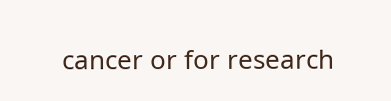cancer or for research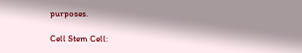purposes.

Cell Stem Cell: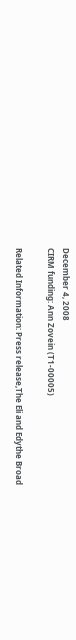December 4, 2008
CIRM funding: Ann Zovein (T1-00005)

Related Information: Press release,The Eli and Edythe Broad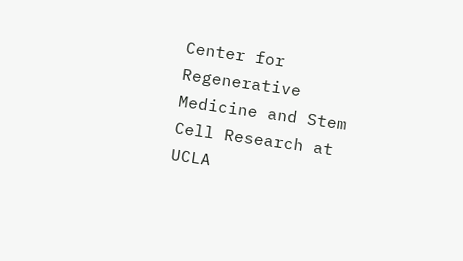Center for Regenerative Medicine and Stem Cell Research at UCLA